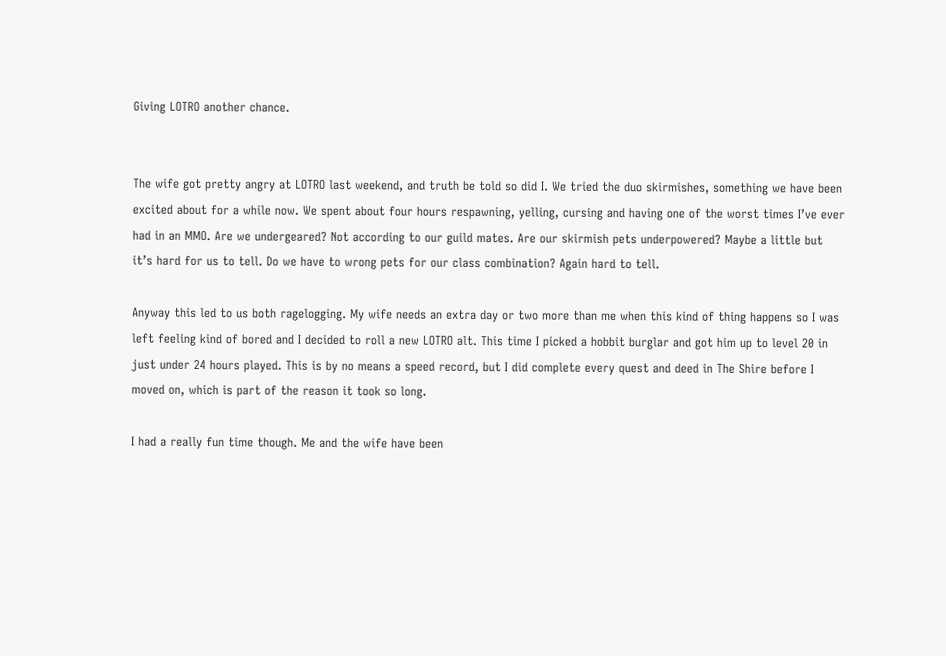Giving LOTRO another chance.


The wife got pretty angry at LOTRO last weekend, and truth be told so did I. We tried the duo skirmishes, something we have been excited about for a while now. We spent about four hours respawning, yelling, cursing and having one of the worst times I’ve ever had in an MMO. Are we undergeared? Not according to our guild mates. Are our skirmish pets underpowered? Maybe a little but it’s hard for us to tell. Do we have to wrong pets for our class combination? Again hard to tell.

Anyway this led to us both ragelogging. My wife needs an extra day or two more than me when this kind of thing happens so I was left feeling kind of bored and I decided to roll a new LOTRO alt. This time I picked a hobbit burglar and got him up to level 20 in just under 24 hours played. This is by no means a speed record, but I did complete every quest and deed in The Shire before I moved on, which is part of the reason it took so long.

I had a really fun time though. Me and the wife have been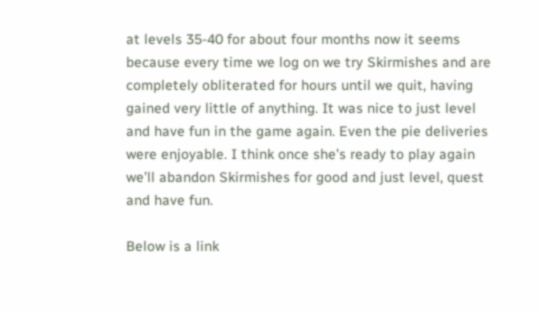at levels 35-40 for about four months now it seems because every time we log on we try Skirmishes and are completely obliterated for hours until we quit, having gained very little of anything. It was nice to just level and have fun in the game again. Even the pie deliveries were enjoyable. I think once she’s ready to play again we’ll abandon Skirmishes for good and just level, quest and have fun.

Below is a link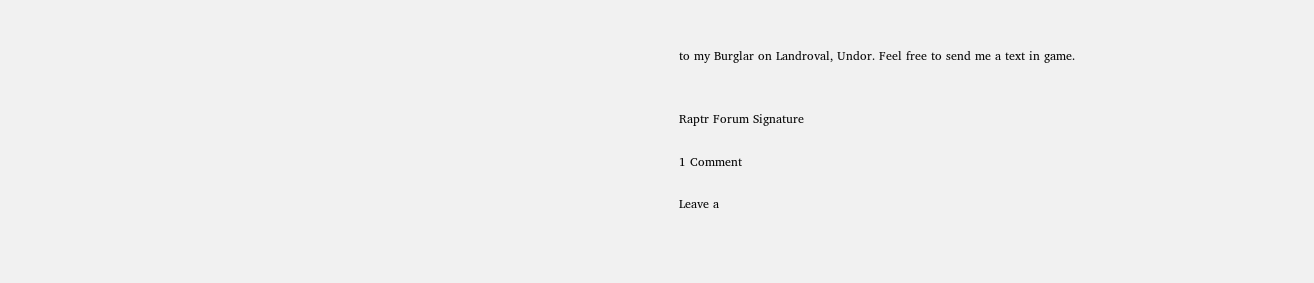to my Burglar on Landroval, Undor. Feel free to send me a text in game.


Raptr Forum Signature

1 Comment

Leave a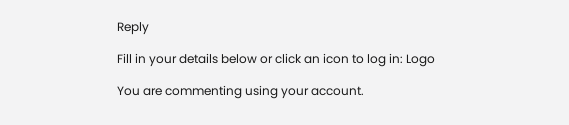Reply

Fill in your details below or click an icon to log in: Logo

You are commenting using your account.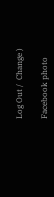Log Out /  Change )

Facebook photo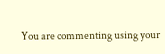You are commenting using your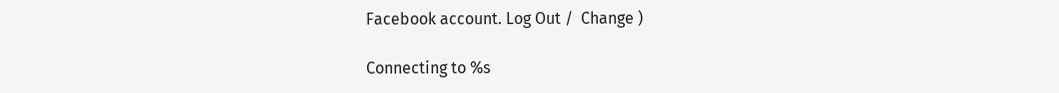Facebook account. Log Out /  Change )

Connecting to %s